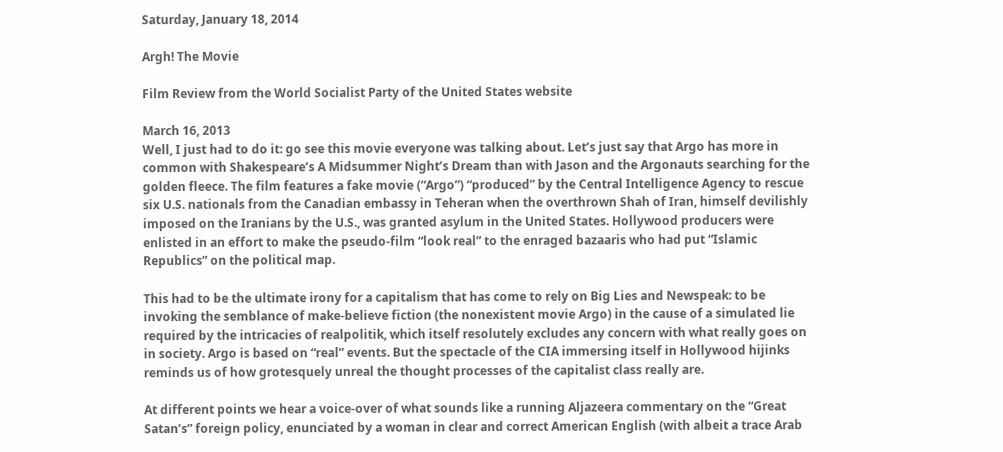Saturday, January 18, 2014

Argh! The Movie

Film Review from the World Socialist Party of the United States website

March 16, 2013
Well, I just had to do it: go see this movie everyone was talking about. Let’s just say that Argo has more in common with Shakespeare’s A Midsummer Night’s Dream than with Jason and the Argonauts searching for the golden fleece. The film features a fake movie (“Argo”) “produced” by the Central Intelligence Agency to rescue six U.S. nationals from the Canadian embassy in Teheran when the overthrown Shah of Iran, himself devilishly imposed on the Iranians by the U.S., was granted asylum in the United States. Hollywood producers were enlisted in an effort to make the pseudo-film “look real” to the enraged bazaaris who had put “Islamic Republics” on the political map.

This had to be the ultimate irony for a capitalism that has come to rely on Big Lies and Newspeak: to be invoking the semblance of make-believe fiction (the nonexistent movie Argo) in the cause of a simulated lie required by the intricacies of realpolitik, which itself resolutely excludes any concern with what really goes on in society. Argo is based on “real” events. But the spectacle of the CIA immersing itself in Hollywood hijinks reminds us of how grotesquely unreal the thought processes of the capitalist class really are.

At different points we hear a voice-over of what sounds like a running Aljazeera commentary on the “Great Satan’s” foreign policy, enunciated by a woman in clear and correct American English (with albeit a trace Arab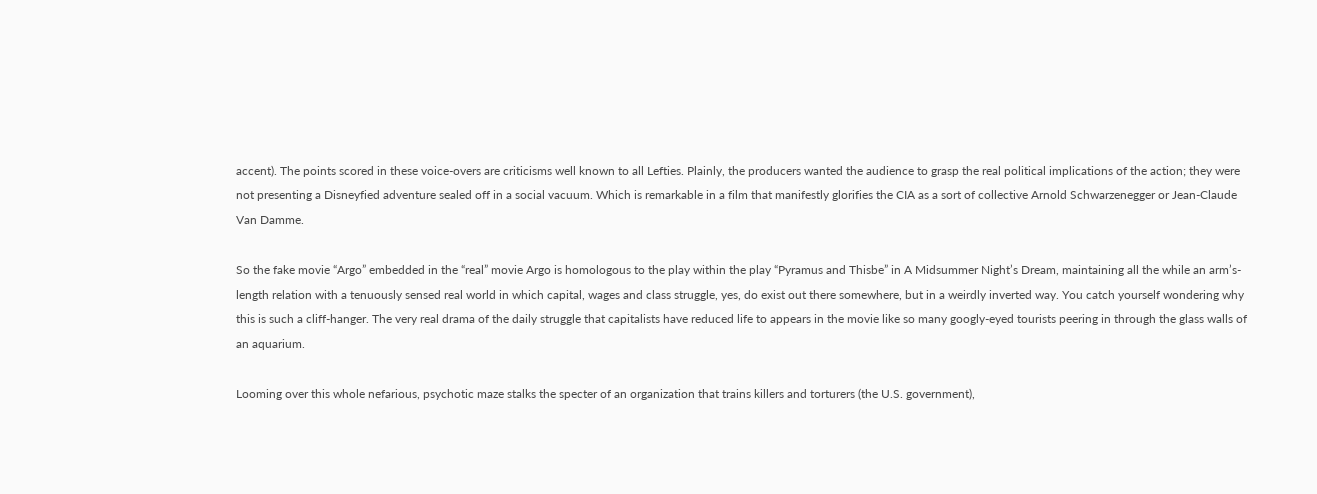accent). The points scored in these voice-overs are criticisms well known to all Lefties. Plainly, the producers wanted the audience to grasp the real political implications of the action; they were not presenting a Disneyfied adventure sealed off in a social vacuum. Which is remarkable in a film that manifestly glorifies the CIA as a sort of collective Arnold Schwarzenegger or Jean-Claude Van Damme.

So the fake movie “Argo” embedded in the “real” movie Argo is homologous to the play within the play “Pyramus and Thisbe” in A Midsummer Night’s Dream, maintaining all the while an arm’s-length relation with a tenuously sensed real world in which capital, wages and class struggle, yes, do exist out there somewhere, but in a weirdly inverted way. You catch yourself wondering why this is such a cliff-hanger. The very real drama of the daily struggle that capitalists have reduced life to appears in the movie like so many googly-eyed tourists peering in through the glass walls of an aquarium.

Looming over this whole nefarious, psychotic maze stalks the specter of an organization that trains killers and torturers (the U.S. government),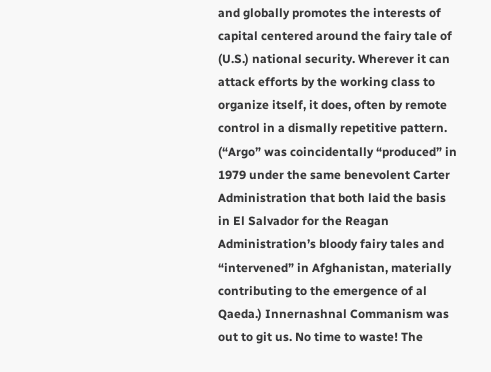and globally promotes the interests of capital centered around the fairy tale of (U.S.) national security. Wherever it can attack efforts by the working class to organize itself, it does, often by remote control in a dismally repetitive pattern. (“Argo” was coincidentally “produced” in 1979 under the same benevolent Carter Administration that both laid the basis in El Salvador for the Reagan Administration’s bloody fairy tales and “intervened” in Afghanistan, materially contributing to the emergence of al Qaeda.) Innernashnal Commanism was out to git us. No time to waste! The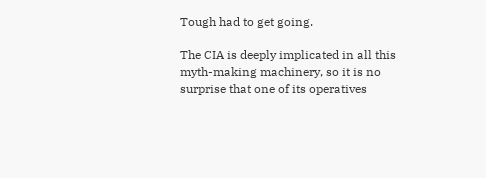Tough had to get going.

The CIA is deeply implicated in all this myth-making machinery, so it is no surprise that one of its operatives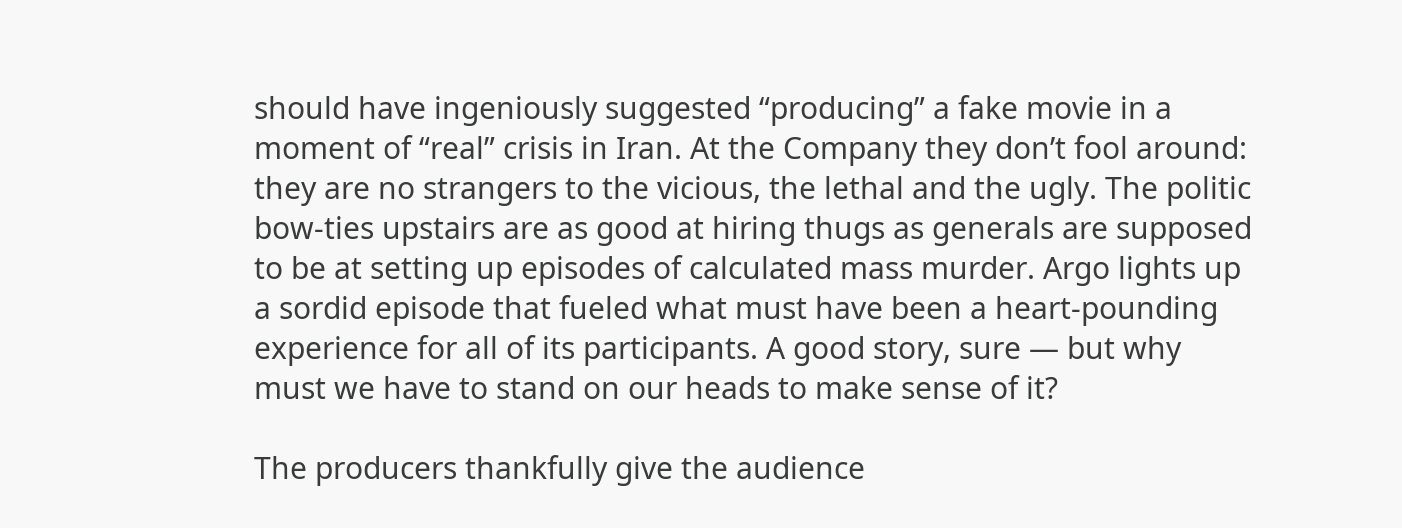should have ingeniously suggested “producing” a fake movie in a moment of “real” crisis in Iran. At the Company they don’t fool around: they are no strangers to the vicious, the lethal and the ugly. The politic bow-ties upstairs are as good at hiring thugs as generals are supposed to be at setting up episodes of calculated mass murder. Argo lights up a sordid episode that fueled what must have been a heart-pounding experience for all of its participants. A good story, sure — but why must we have to stand on our heads to make sense of it?

The producers thankfully give the audience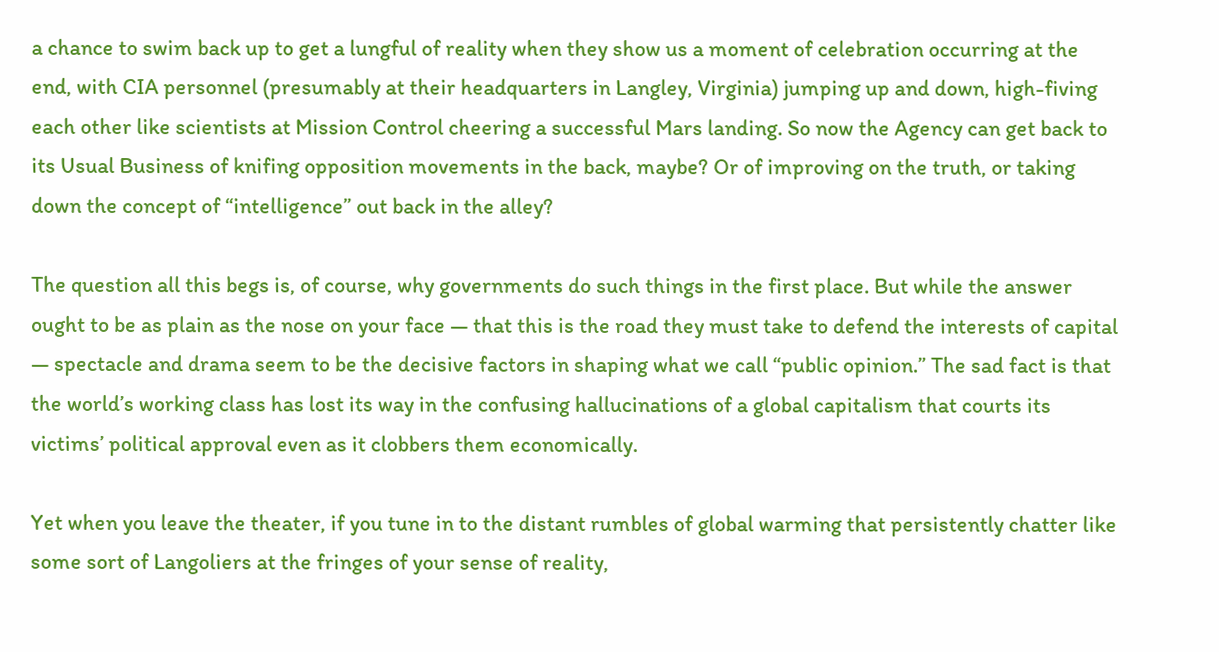a chance to swim back up to get a lungful of reality when they show us a moment of celebration occurring at the end, with CIA personnel (presumably at their headquarters in Langley, Virginia) jumping up and down, high-fiving each other like scientists at Mission Control cheering a successful Mars landing. So now the Agency can get back to its Usual Business of knifing opposition movements in the back, maybe? Or of improving on the truth, or taking down the concept of “intelligence” out back in the alley?

The question all this begs is, of course, why governments do such things in the first place. But while the answer ought to be as plain as the nose on your face — that this is the road they must take to defend the interests of capital — spectacle and drama seem to be the decisive factors in shaping what we call “public opinion.” The sad fact is that the world’s working class has lost its way in the confusing hallucinations of a global capitalism that courts its victims’ political approval even as it clobbers them economically.

Yet when you leave the theater, if you tune in to the distant rumbles of global warming that persistently chatter like some sort of Langoliers at the fringes of your sense of reality,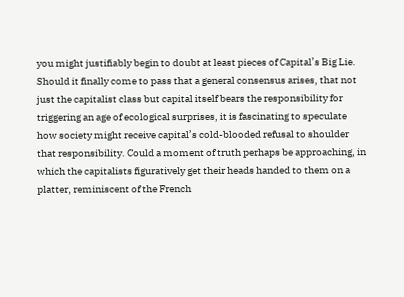you might justifiably begin to doubt at least pieces of Capital’s Big Lie. Should it finally come to pass that a general consensus arises, that not just the capitalist class but capital itself bears the responsibility for triggering an age of ecological surprises, it is fascinating to speculate how society might receive capital’s cold-blooded refusal to shoulder that responsibility. Could a moment of truth perhaps be approaching, in which the capitalists figuratively get their heads handed to them on a platter, reminiscent of the French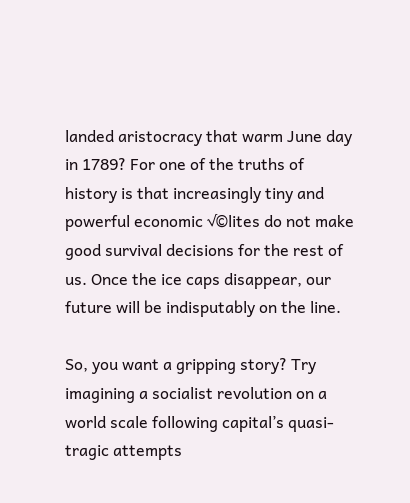landed aristocracy that warm June day in 1789? For one of the truths of history is that increasingly tiny and powerful economic √©lites do not make good survival decisions for the rest of us. Once the ice caps disappear, our future will be indisputably on the line.

So, you want a gripping story? Try imagining a socialist revolution on a world scale following capital’s quasi-tragic attempts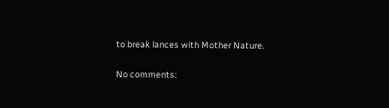to break lances with Mother Nature.

No comments: